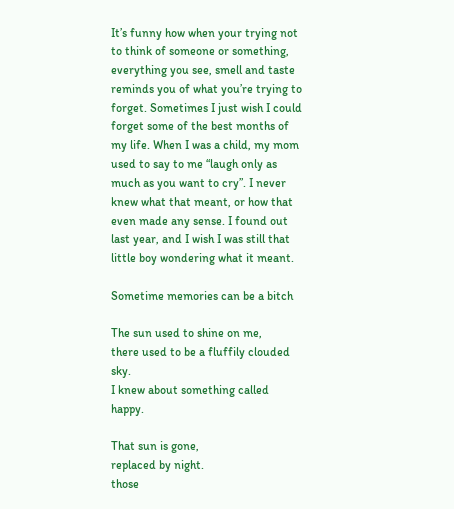It’s funny how when your trying not to think of someone or something, everything you see, smell and taste reminds you of what you’re trying to forget. Sometimes I just wish I could forget some of the best months of my life. When I was a child, my mom used to say to me “laugh only as much as you want to cry”. I never knew what that meant, or how that even made any sense. I found out last year, and I wish I was still that little boy wondering what it meant.

Sometime memories can be a bitch

The sun used to shine on me,
there used to be a fluffily clouded sky.
I knew about something called happy.

That sun is gone,
replaced by night.
those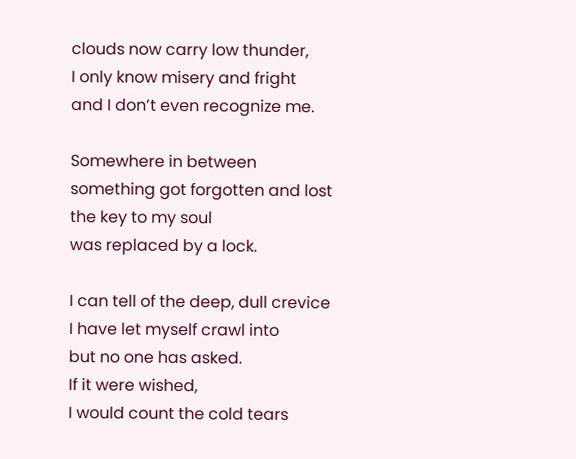clouds now carry low thunder,
I only know misery and fright
and I don’t even recognize me.

Somewhere in between
something got forgotten and lost
the key to my soul
was replaced by a lock.

I can tell of the deep, dull crevice
I have let myself crawl into
but no one has asked.
If it were wished,
I would count the cold tears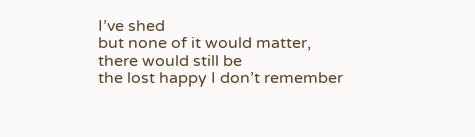I’ve shed
but none of it would matter,
there would still be
the lost happy I don’t remember